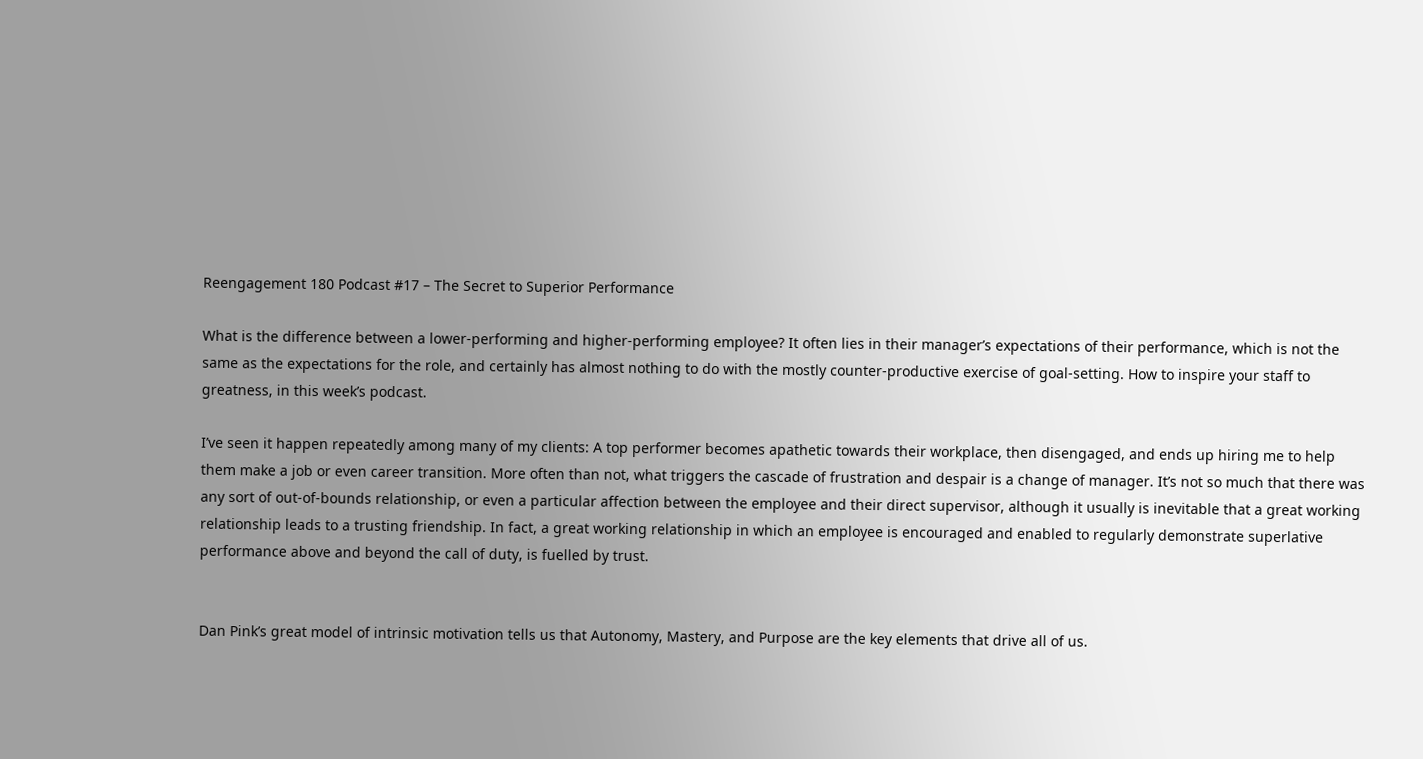Reengagement 180 Podcast #17 – The Secret to Superior Performance

What is the difference between a lower-performing and higher-performing employee? It often lies in their manager’s expectations of their performance, which is not the same as the expectations for the role, and certainly has almost nothing to do with the mostly counter-productive exercise of goal-setting. How to inspire your staff to greatness, in this week’s podcast.

I’ve seen it happen repeatedly among many of my clients: A top performer becomes apathetic towards their workplace, then disengaged, and ends up hiring me to help them make a job or even career transition. More often than not, what triggers the cascade of frustration and despair is a change of manager. It’s not so much that there was any sort of out-of-bounds relationship, or even a particular affection between the employee and their direct supervisor, although it usually is inevitable that a great working relationship leads to a trusting friendship. In fact, a great working relationship in which an employee is encouraged and enabled to regularly demonstrate superlative performance above and beyond the call of duty, is fuelled by trust.


Dan Pink’s great model of intrinsic motivation tells us that Autonomy, Mastery, and Purpose are the key elements that drive all of us.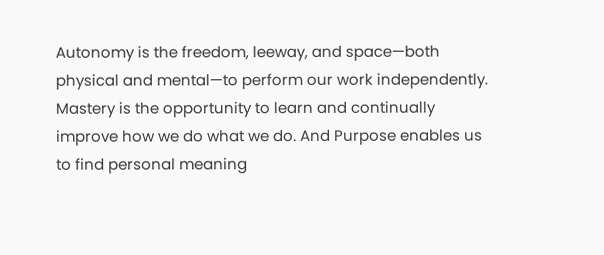Autonomy is the freedom, leeway, and space—both physical and mental—to perform our work independently. Mastery is the opportunity to learn and continually improve how we do what we do. And Purpose enables us to find personal meaning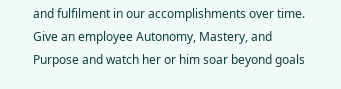and fulfilment in our accomplishments over time. Give an employee Autonomy, Mastery, and Purpose and watch her or him soar beyond goals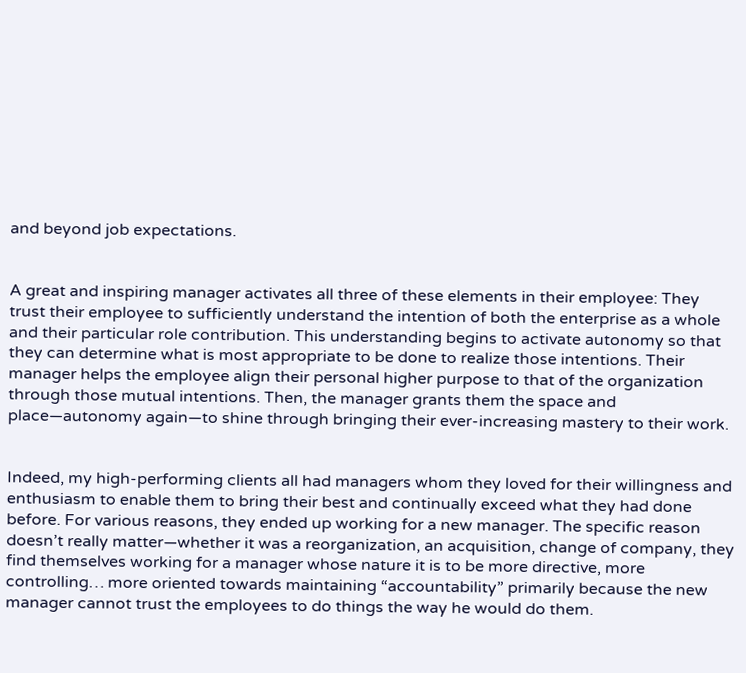and beyond job expectations.


A great and inspiring manager activates all three of these elements in their employee: They trust their employee to sufficiently understand the intention of both the enterprise as a whole and their particular role contribution. This understanding begins to activate autonomy so that they can determine what is most appropriate to be done to realize those intentions. Their manager helps the employee align their personal higher purpose to that of the organization through those mutual intentions. Then, the manager grants them the space and place—autonomy again—to shine through bringing their ever-increasing mastery to their work.


Indeed, my high-performing clients all had managers whom they loved for their willingness and enthusiasm to enable them to bring their best and continually exceed what they had done before. For various reasons, they ended up working for a new manager. The specific reason doesn’t really matter—whether it was a reorganization, an acquisition, change of company, they find themselves working for a manager whose nature it is to be more directive, more controlling… more oriented towards maintaining “accountability” primarily because the new manager cannot trust the employees to do things the way he would do them.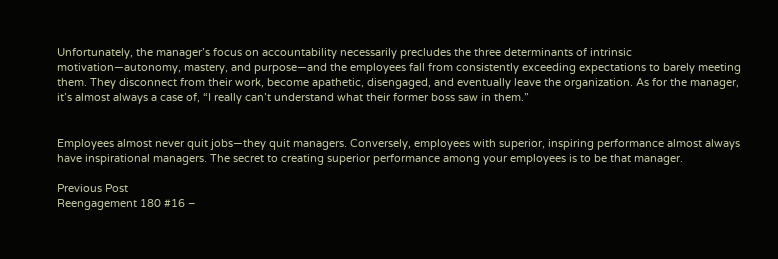Unfortunately, the manager’s focus on accountability necessarily precludes the three determinants of intrinsic motivation—autonomy, mastery, and purpose—and the employees fall from consistently exceeding expectations to barely meeting them. They disconnect from their work, become apathetic, disengaged, and eventually leave the organization. As for the manager, it’s almost always a case of, “I really can’t understand what their former boss saw in them.”


Employees almost never quit jobs—they quit managers. Conversely, employees with superior, inspiring performance almost always have inspirational managers. The secret to creating superior performance among your employees is to be that manager.

Previous Post
Reengagement 180 #16 –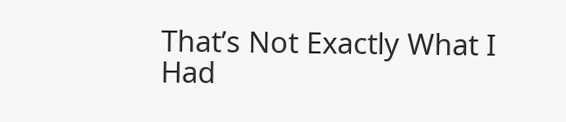That’s Not Exactly What I Had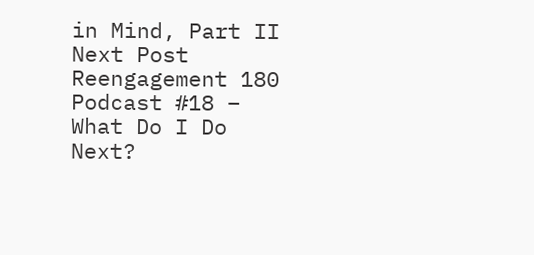in Mind, Part II
Next Post
Reengagement 180 Podcast #18 – What Do I Do Next?